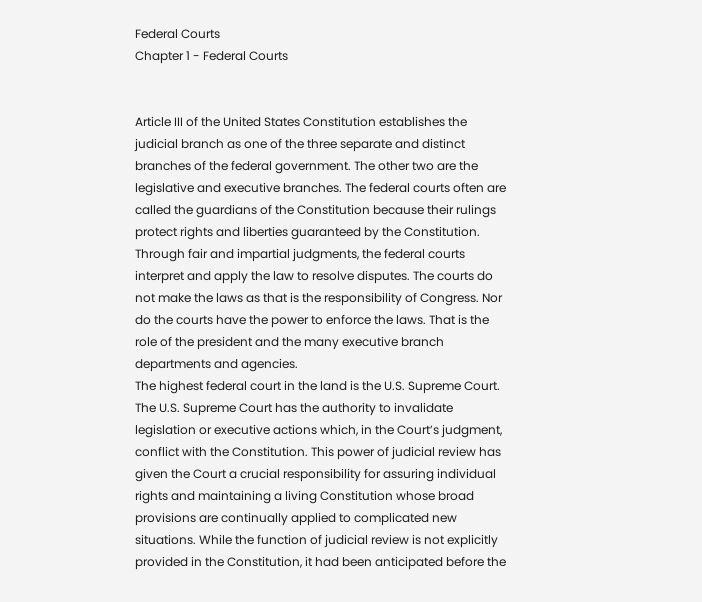Federal Courts
Chapter 1 - Federal Courts


Article III of the United States Constitution establishes the judicial branch as one of the three separate and distinct branches of the federal government. The other two are the legislative and executive branches. The federal courts often are called the guardians of the Constitution because their rulings protect rights and liberties guaranteed by the Constitution. Through fair and impartial judgments, the federal courts interpret and apply the law to resolve disputes. The courts do not make the laws as that is the responsibility of Congress. Nor do the courts have the power to enforce the laws. That is the role of the president and the many executive branch departments and agencies.
The highest federal court in the land is the U.S. Supreme Court. The U.S. Supreme Court has the authority to invalidate legislation or executive actions which, in the Court’s judgment, conflict with the Constitution. This power of judicial review has given the Court a crucial responsibility for assuring individual rights and maintaining a living Constitution whose broad provisions are continually applied to complicated new situations. While the function of judicial review is not explicitly provided in the Constitution, it had been anticipated before the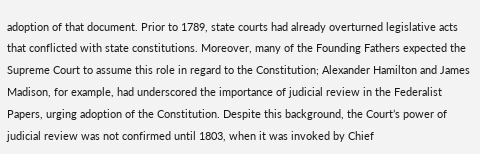adoption of that document. Prior to 1789, state courts had already overturned legislative acts that conflicted with state constitutions. Moreover, many of the Founding Fathers expected the Supreme Court to assume this role in regard to the Constitution; Alexander Hamilton and James Madison, for example, had underscored the importance of judicial review in the Federalist Papers, urging adoption of the Constitution. Despite this background, the Court’s power of judicial review was not confirmed until 1803, when it was invoked by Chief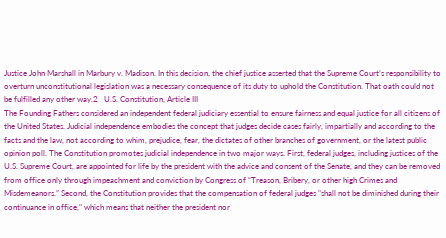Justice John Marshall in Marbury v. Madison. In this decision, the chief justice asserted that the Supreme Court’s responsibility to overturn unconstitutional legislation was a necessary consequence of its duty to uphold the Constitution. That oath could not be fulfilled any other way.2   U.S. Constitution, Article III
The Founding Fathers considered an independent federal judiciary essential to ensure fairness and equal justice for all citizens of the United States. Judicial independence embodies the concept that judges decide cases fairly, impartially and according to the facts and the law, not according to whim, prejudice, fear, the dictates of other branches of government, or the latest public opinion poll. The Constitution promotes judicial independence in two major ways. First, federal judges, including justices of the U.S. Supreme Court, are appointed for life by the president with the advice and consent of the Senate, and they can be removed from office only through impeachment and conviction by Congress of “Treason, Bribery, or other high Crimes and Misdemeanors.” Second, the Constitution provides that the compensation of federal judges "shall not be diminished during their continuance in office," which means that neither the president nor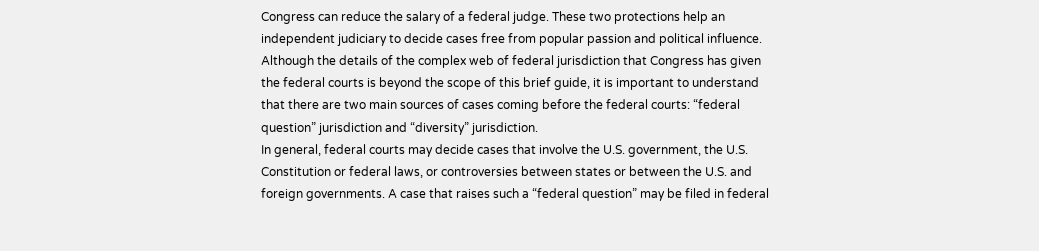Congress can reduce the salary of a federal judge. These two protections help an independent judiciary to decide cases free from popular passion and political influence.
Although the details of the complex web of federal jurisdiction that Congress has given the federal courts is beyond the scope of this brief guide, it is important to understand that there are two main sources of cases coming before the federal courts: “federal question” jurisdiction and “diversity” jurisdiction.
In general, federal courts may decide cases that involve the U.S. government, the U.S. Constitution or federal laws, or controversies between states or between the U.S. and foreign governments. A case that raises such a “federal question” may be filed in federal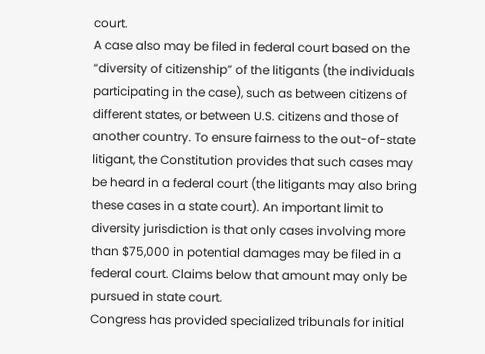court.
A case also may be filed in federal court based on the “diversity of citizenship” of the litigants (the individuals participating in the case), such as between citizens of different states, or between U.S. citizens and those of another country. To ensure fairness to the out-of-state litigant, the Constitution provides that such cases may be heard in a federal court (the litigants may also bring these cases in a state court). An important limit to diversity jurisdiction is that only cases involving more than $75,000 in potential damages may be filed in a federal court. Claims below that amount may only be pursued in state court.
Congress has provided specialized tribunals for initial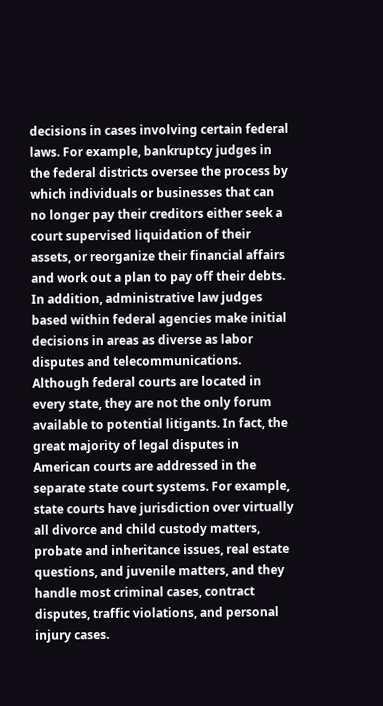decisions in cases involving certain federal laws. For example, bankruptcy judges in the federal districts oversee the process by which individuals or businesses that can no longer pay their creditors either seek a court supervised liquidation of their assets, or reorganize their financial affairs and work out a plan to pay off their debts. In addition, administrative law judges based within federal agencies make initial decisions in areas as diverse as labor disputes and telecommunications.
Although federal courts are located in every state, they are not the only forum available to potential litigants. In fact, the great majority of legal disputes in American courts are addressed in the separate state court systems. For example, state courts have jurisdiction over virtually all divorce and child custody matters, probate and inheritance issues, real estate questions, and juvenile matters, and they handle most criminal cases, contract disputes, traffic violations, and personal injury cases.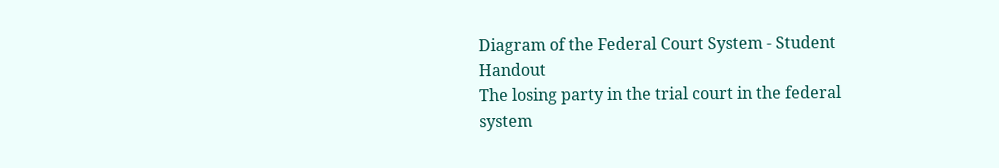Diagram of the Federal Court System - Student Handout
The losing party in the trial court in the federal system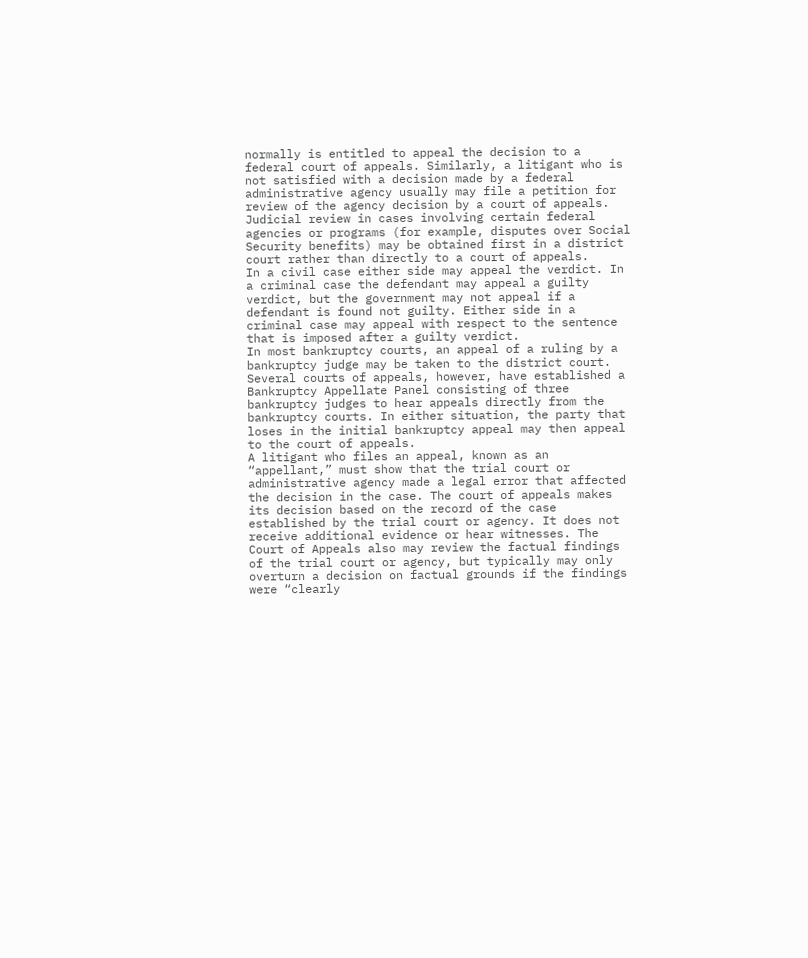normally is entitled to appeal the decision to a federal court of appeals. Similarly, a litigant who is not satisfied with a decision made by a federal administrative agency usually may file a petition for review of the agency decision by a court of appeals. Judicial review in cases involving certain federal agencies or programs (for example, disputes over Social Security benefits) may be obtained first in a district court rather than directly to a court of appeals.
In a civil case either side may appeal the verdict. In a criminal case the defendant may appeal a guilty verdict, but the government may not appeal if a defendant is found not guilty. Either side in a criminal case may appeal with respect to the sentence that is imposed after a guilty verdict.
In most bankruptcy courts, an appeal of a ruling by a bankruptcy judge may be taken to the district court. Several courts of appeals, however, have established a Bankruptcy Appellate Panel consisting of three bankruptcy judges to hear appeals directly from the bankruptcy courts. In either situation, the party that loses in the initial bankruptcy appeal may then appeal to the court of appeals.
A litigant who files an appeal, known as an “appellant,” must show that the trial court or administrative agency made a legal error that affected the decision in the case. The court of appeals makes its decision based on the record of the case established by the trial court or agency. It does not receive additional evidence or hear witnesses. The Court of Appeals also may review the factual findings of the trial court or agency, but typically may only overturn a decision on factual grounds if the findings were “clearly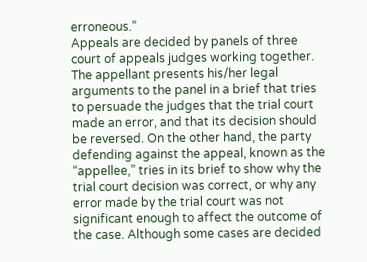erroneous.”
Appeals are decided by panels of three court of appeals judges working together. The appellant presents his/her legal arguments to the panel in a brief that tries to persuade the judges that the trial court made an error, and that its decision should be reversed. On the other hand, the party defending against the appeal, known as the “appellee,” tries in its brief to show why the trial court decision was correct, or why any error made by the trial court was not significant enough to affect the outcome of the case. Although some cases are decided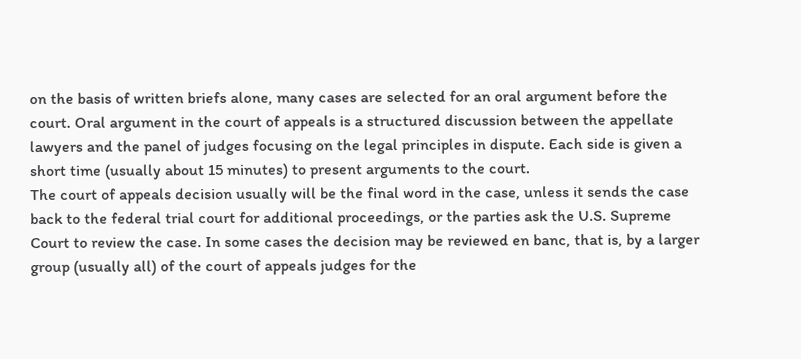on the basis of written briefs alone, many cases are selected for an oral argument before the court. Oral argument in the court of appeals is a structured discussion between the appellate lawyers and the panel of judges focusing on the legal principles in dispute. Each side is given a short time (usually about 15 minutes) to present arguments to the court.
The court of appeals decision usually will be the final word in the case, unless it sends the case back to the federal trial court for additional proceedings, or the parties ask the U.S. Supreme Court to review the case. In some cases the decision may be reviewed en banc, that is, by a larger group (usually all) of the court of appeals judges for the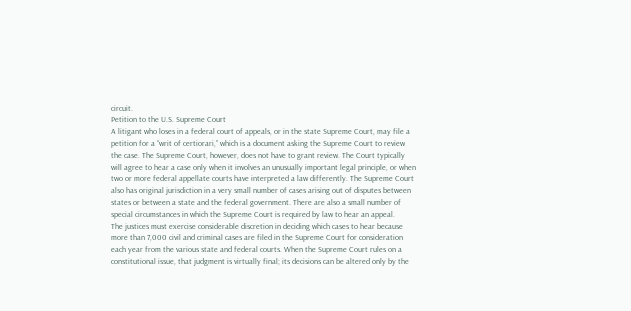circuit.
Petition to the U.S. Supreme Court
A litigant who loses in a federal court of appeals, or in the state Supreme Court, may file a petition for a “writ of certiorari,” which is a document asking the Supreme Court to review the case. The Supreme Court, however, does not have to grant review. The Court typically will agree to hear a case only when it involves an unusually important legal principle, or when two or more federal appellate courts have interpreted a law differently. The Supreme Court also has original jurisdiction in a very small number of cases arising out of disputes between states or between a state and the federal government. There are also a small number of special circumstances in which the Supreme Court is required by law to hear an appeal.
The justices must exercise considerable discretion in deciding which cases to hear because more than 7,000 civil and criminal cases are filed in the Supreme Court for consideration each year from the various state and federal courts. When the Supreme Court rules on a constitutional issue, that judgment is virtually final; its decisions can be altered only by the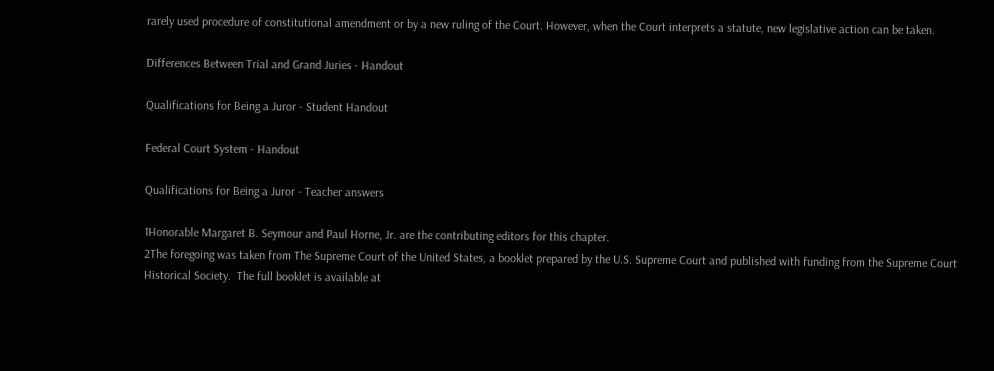rarely used procedure of constitutional amendment or by a new ruling of the Court. However, when the Court interprets a statute, new legislative action can be taken.

Differences Between Trial and Grand Juries - Handout

Qualifications for Being a Juror - Student Handout

Federal Court System - Handout

Qualifications for Being a Juror - Teacher answers

1Honorable Margaret B. Seymour and Paul Horne, Jr. are the contributing editors for this chapter.
2The foregoing was taken from The Supreme Court of the United States, a booklet prepared by the U.S. Supreme Court and published with funding from the Supreme Court Historical Society.  The full booklet is available at